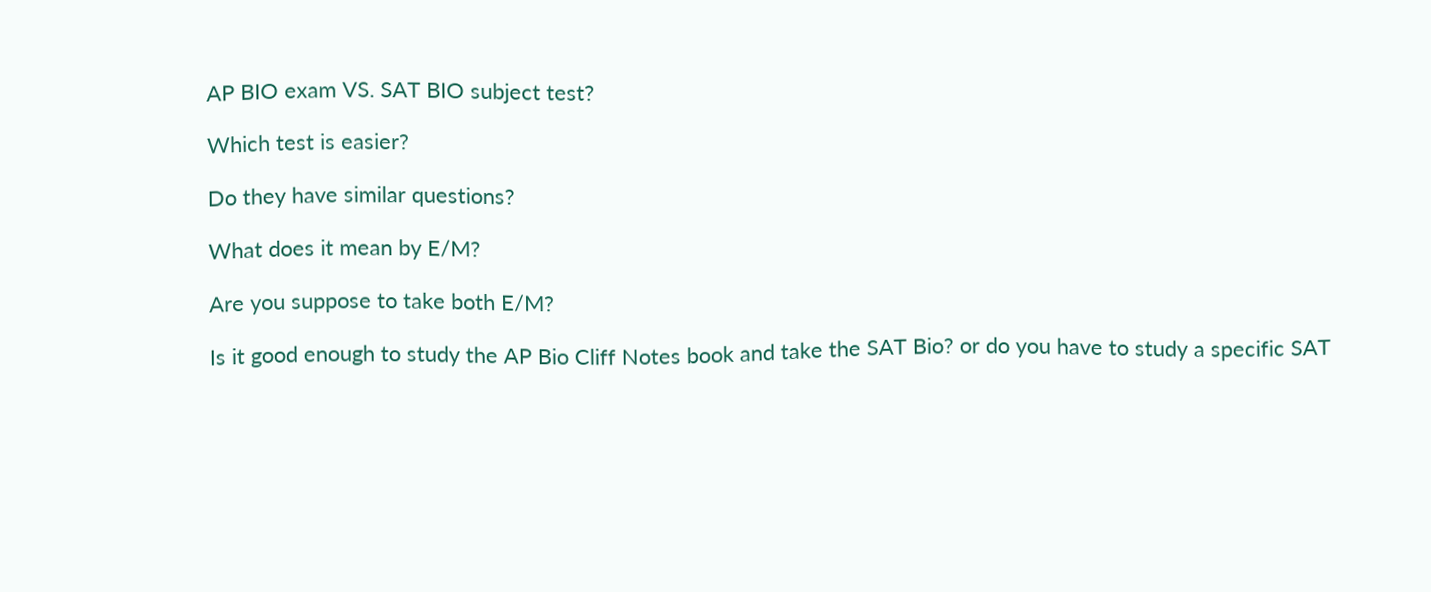AP BIO exam VS. SAT BIO subject test?

Which test is easier?

Do they have similar questions?

What does it mean by E/M?

Are you suppose to take both E/M?

Is it good enough to study the AP Bio Cliff Notes book and take the SAT Bio? or do you have to study a specific SAT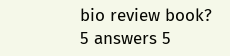bio review book?
5 answers 5